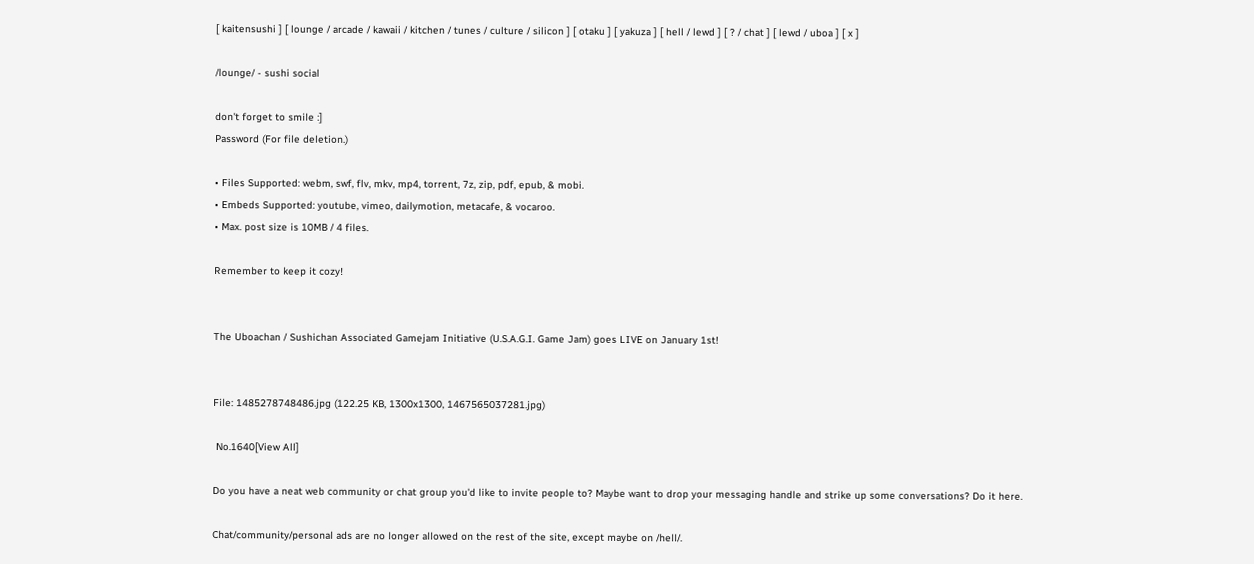[ kaitensushi ] [ lounge / arcade / kawaii / kitchen / tunes / culture / silicon ] [ otaku ] [ yakuza ] [ hell / lewd ] [ ? / chat ] [ lewd / uboa ] [ x ]

/lounge/ - sushi social

don't forget to smile :]
Password (For file deletion.)

• Files Supported: webm, swf, flv, mkv, mp4, torrent, 7z, zip, pdf, epub, & mobi.
• Embeds Supported: youtube, vimeo, dailymotion, metacafe, & vocaroo.
• Max. post size is 10MB / 4 files.

Remember to keep it cozy!


The Uboachan / Sushichan Associated Gamejam Initiative (U.S.A.G.I. Game Jam) goes LIVE on January 1st!


File: 1485278748486.jpg (122.25 KB, 1300x1300, 1467565037281.jpg)

 No.1640[View All]

Do you have a neat web community or chat group you'd like to invite people to? Maybe want to drop your messaging handle and strike up some conversations? Do it here.

Chat/community/personal ads are no longer allowed on the rest of the site, except maybe on /hell/.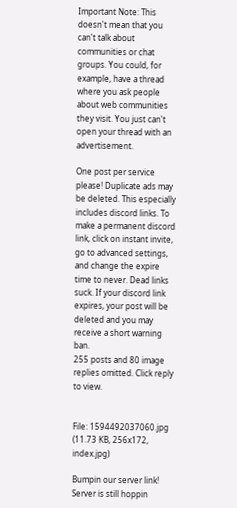Important Note: This doesn't mean that you can't talk about communities or chat groups. You could, for example, have a thread where you ask people about web communities they visit. You just can't open your thread with an advertisement.

One post per service please! Duplicate ads may be deleted. This especially includes discord links. To make a permanent discord link, click on instant invite, go to advanced settings, and change the expire time to never. Dead links suck. If your discord link expires, your post will be deleted and you may receive a short warning ban.
255 posts and 80 image replies omitted. Click reply to view.


File: 1594492037060.jpg (11.73 KB, 256x172, index.jpg)

Bumpin our server link! Server is still hoppin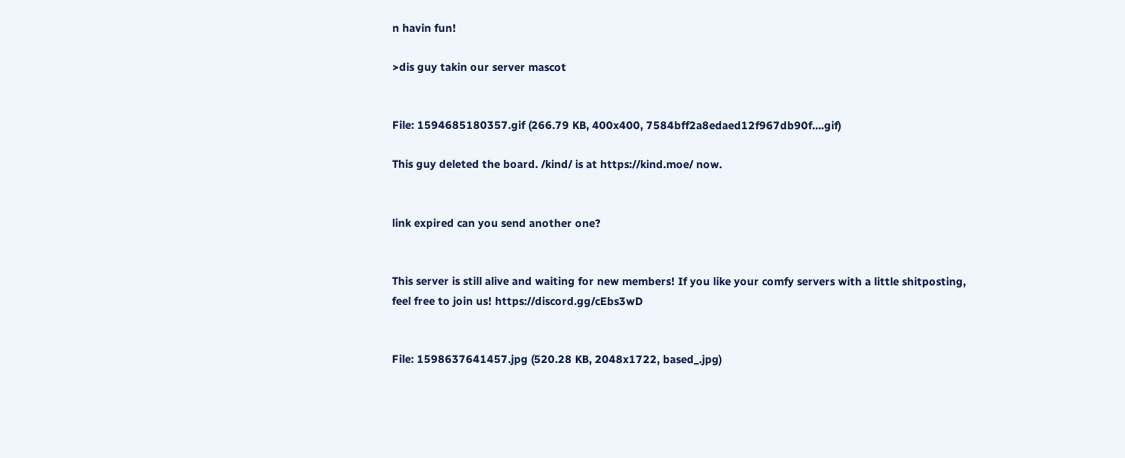n havin fun!

>dis guy takin our server mascot


File: 1594685180357.gif (266.79 KB, 400x400, 7584bff2a8edaed12f967db90f….gif)

This guy deleted the board. /kind/ is at https://kind.moe/ now.


link expired can you send another one?


This server is still alive and waiting for new members! If you like your comfy servers with a little shitposting, feel free to join us! https://discord.gg/cEbs3wD


File: 1598637641457.jpg (520.28 KB, 2048x1722, based_.jpg)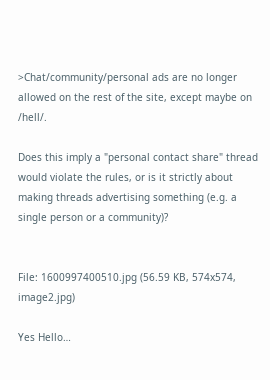>Chat/community/personal ads are no longer allowed on the rest of the site, except maybe on /hell/.

Does this imply a "personal contact share" thread would violate the rules, or is it strictly about making threads advertising something (e.g. a single person or a community)?


File: 1600997400510.jpg (56.59 KB, 574x574, image2.jpg)

Yes Hello…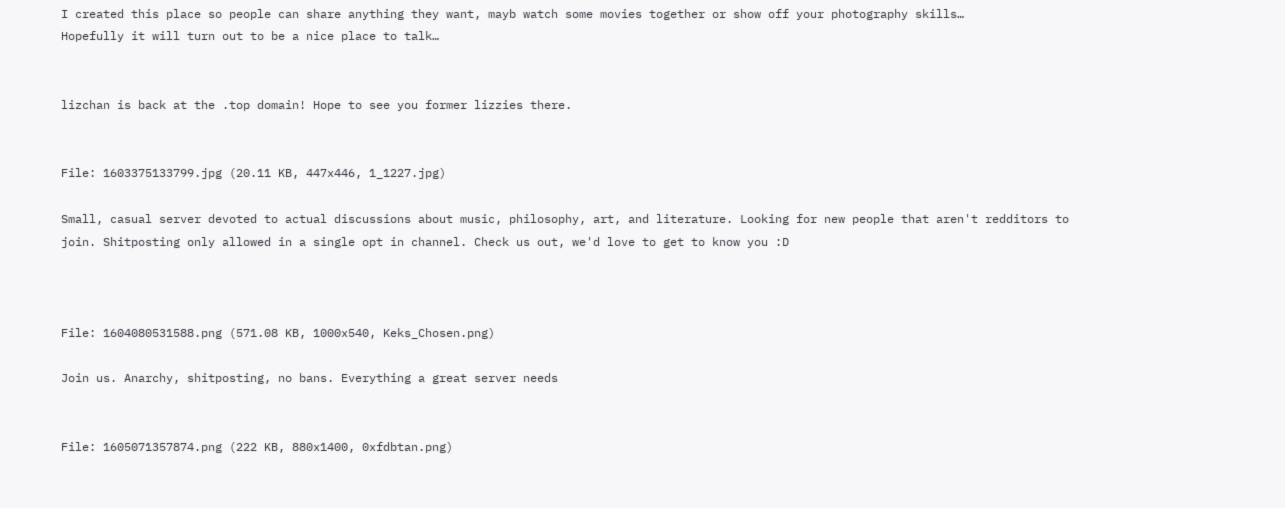I created this place so people can share anything they want, mayb watch some movies together or show off your photography skills…
Hopefully it will turn out to be a nice place to talk…


lizchan is back at the .top domain! Hope to see you former lizzies there.


File: 1603375133799.jpg (20.11 KB, 447x446, 1_1227.jpg)

Small, casual server devoted to actual discussions about music, philosophy, art, and literature. Looking for new people that aren't redditors to join. Shitposting only allowed in a single opt in channel. Check us out, we'd love to get to know you :D



File: 1604080531588.png (571.08 KB, 1000x540, Keks_Chosen.png)

Join us. Anarchy, shitposting, no bans. Everything a great server needs


File: 1605071357874.png (222 KB, 880x1400, 0xfdbtan.png)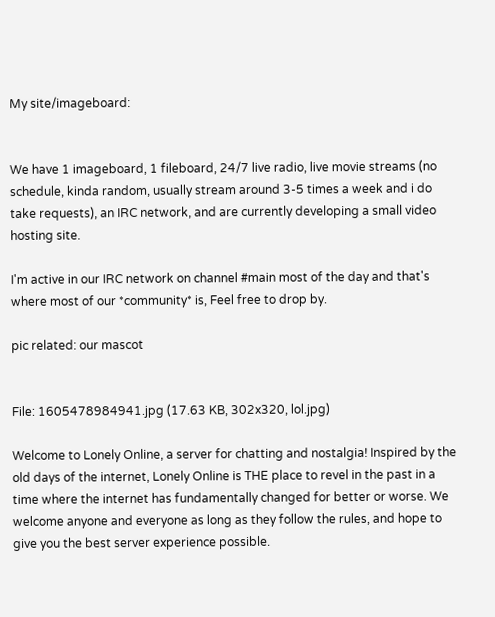My site/imageboard:


We have 1 imageboard, 1 fileboard, 24/7 live radio, live movie streams (no schedule, kinda random, usually stream around 3-5 times a week and i do take requests), an IRC network, and are currently developing a small video hosting site.

I'm active in our IRC network on channel #main most of the day and that's where most of our *community* is, Feel free to drop by.

pic related: our mascot


File: 1605478984941.jpg (17.63 KB, 302x320, lol.jpg)

Welcome to Lonely Online, a server for chatting and nostalgia! Inspired by the old days of the internet, Lonely Online is THE place to revel in the past in a time where the internet has fundamentally changed for better or worse. We welcome anyone and everyone as long as they follow the rules, and hope to give you the best server experience possible.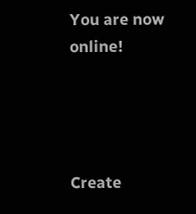You are now online!




Create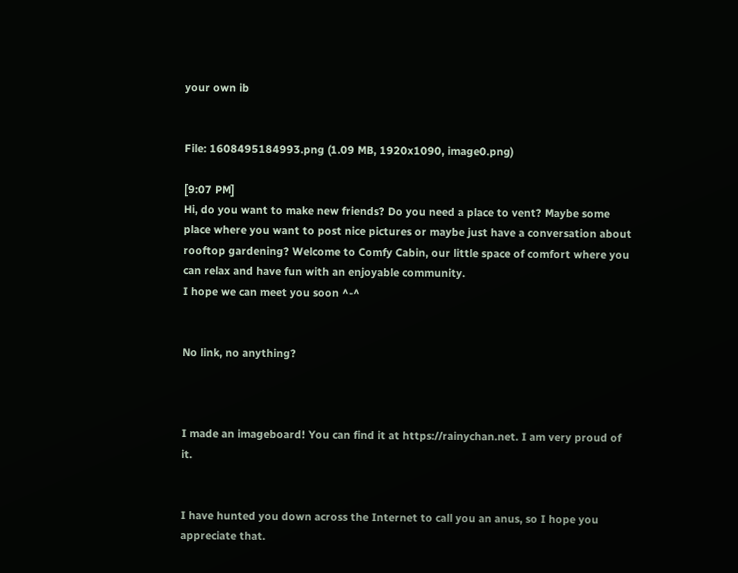your own ib


File: 1608495184993.png (1.09 MB, 1920x1090, image0.png)

[9:07 PM]
Hi, do you want to make new friends? Do you need a place to vent? Maybe some place where you want to post nice pictures or maybe just have a conversation about rooftop gardening? Welcome to Comfy Cabin, our little space of comfort where you can relax and have fun with an enjoyable community.
I hope we can meet you soon ^-^


No link, no anything?



I made an imageboard! You can find it at https://rainychan.net. I am very proud of it.


I have hunted you down across the Internet to call you an anus, so I hope you appreciate that.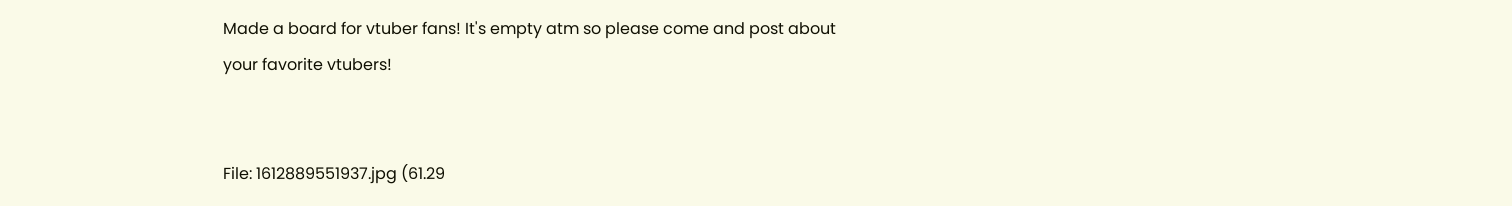Made a board for vtuber fans! It's empty atm so please come and post about your favorite vtubers!


File: 1612889551937.jpg (61.29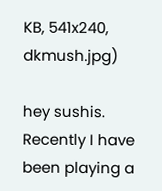KB, 541x240, dkmush.jpg)

hey sushis. Recently I have been playing a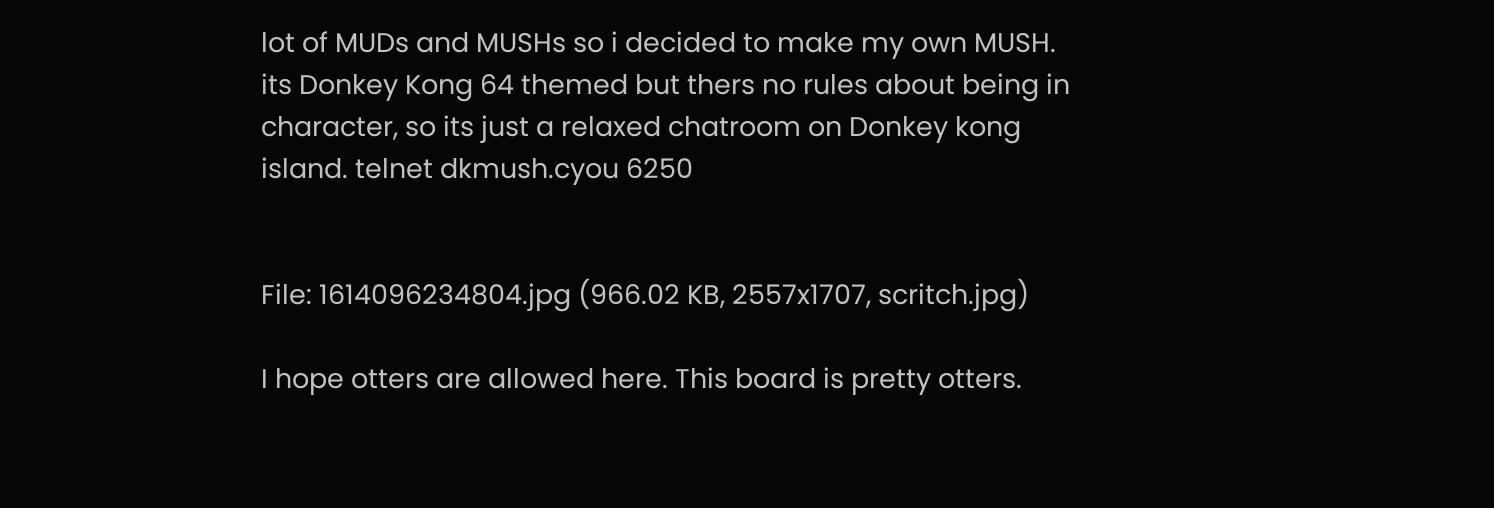lot of MUDs and MUSHs so i decided to make my own MUSH. its Donkey Kong 64 themed but thers no rules about being in character, so its just a relaxed chatroom on Donkey kong island. telnet dkmush.cyou 6250


File: 1614096234804.jpg (966.02 KB, 2557x1707, scritch.jpg)

I hope otters are allowed here. This board is pretty otters.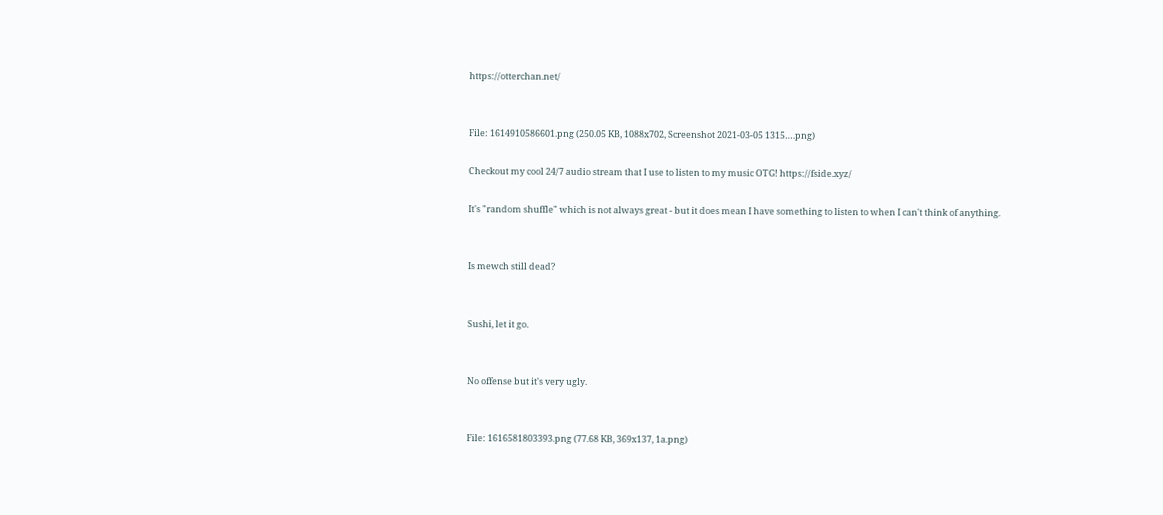https://otterchan.net/


File: 1614910586601.png (250.05 KB, 1088x702, Screenshot 2021-03-05 1315….png)

Checkout my cool 24/7 audio stream that I use to listen to my music OTG! https://fside.xyz/

It's "random shuffle" which is not always great - but it does mean I have something to listen to when I can't think of anything.


Is mewch still dead?


Sushi, let it go.


No offense but it's very ugly.


File: 1616581803393.png (77.68 KB, 369x137, 1a.png)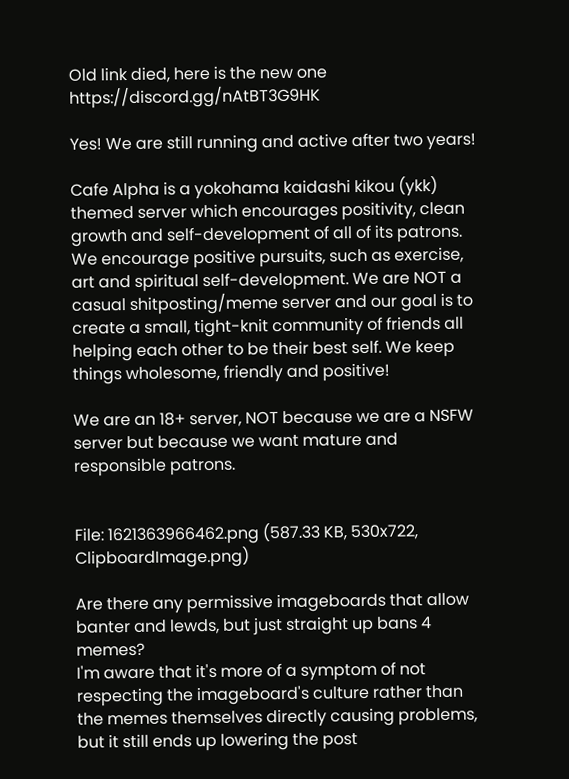Old link died, here is the new one https://discord.gg/nAtBT3G9HK

Yes! We are still running and active after two years!

Cafe Alpha is a yokohama kaidashi kikou (ykk) themed server which encourages positivity, clean growth and self-development of all of its patrons. We encourage positive pursuits, such as exercise, art and spiritual self-development. We are NOT a casual shitposting/meme server and our goal is to create a small, tight-knit community of friends all helping each other to be their best self. We keep things wholesome, friendly and positive!

We are an 18+ server, NOT because we are a NSFW server but because we want mature and responsible patrons.


File: 1621363966462.png (587.33 KB, 530x722, ClipboardImage.png)

Are there any permissive imageboards that allow banter and lewds, but just straight up bans 4 memes?
I'm aware that it's more of a symptom of not respecting the imageboard's culture rather than the memes themselves directly causing problems, but it still ends up lowering the post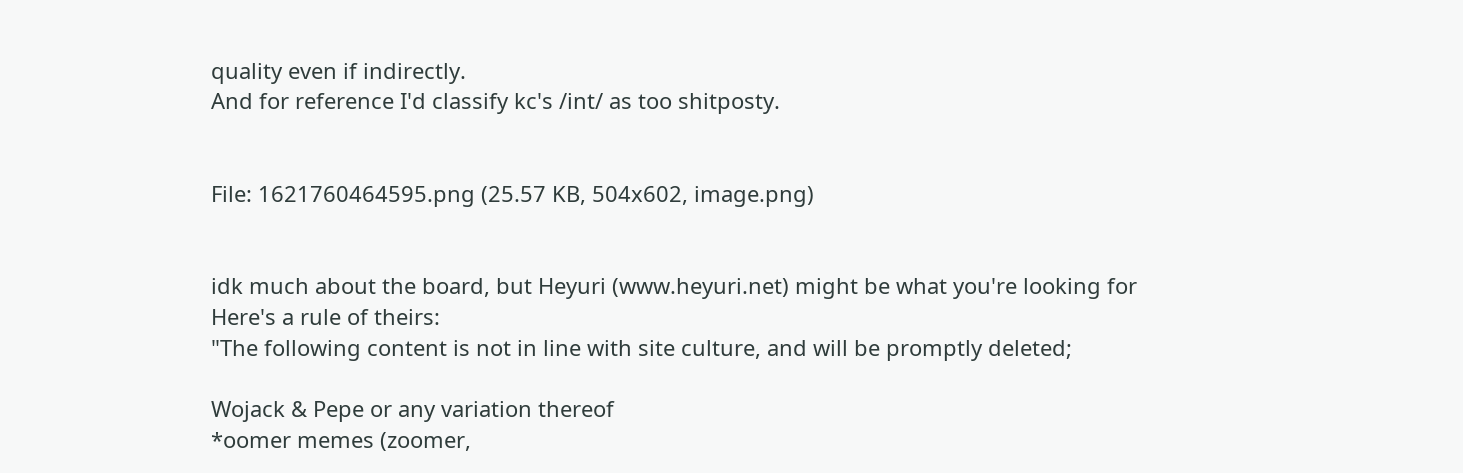quality even if indirectly.
And for reference I'd classify kc's /int/ as too shitposty.


File: 1621760464595.png (25.57 KB, 504x602, image.png)


idk much about the board, but Heyuri (www.heyuri.net) might be what you're looking for
Here's a rule of theirs:
"The following content is not in line with site culture, and will be promptly deleted;

Wojack & Pepe or any variation thereof
*oomer memes (zoomer,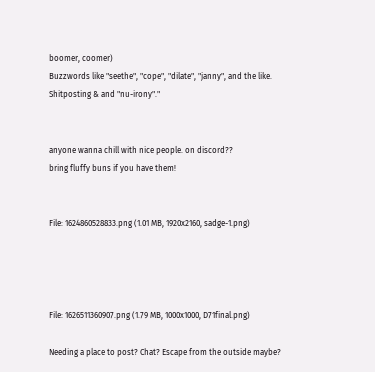boomer, coomer)
Buzzwords like "seethe", "cope", "dilate", "janny", and the like.
Shitposting & and "nu-irony"."


anyone wanna chill with nice people. on discord??
bring fluffy buns if you have them!


File: 1624860528833.png (1.01 MB, 1920x2160, sadge-1.png)




File: 1626511360907.png (1.79 MB, 1000x1000, D71final.png)

Needing a place to post? Chat? Escape from the outside maybe?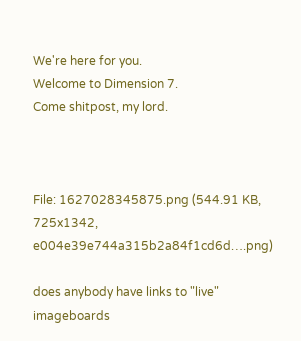We're here for you.
Welcome to Dimension 7.
Come shitpost, my lord.



File: 1627028345875.png (544.91 KB, 725x1342, e004e39e744a315b2a84f1cd6d….png)

does anybody have links to "live" imageboards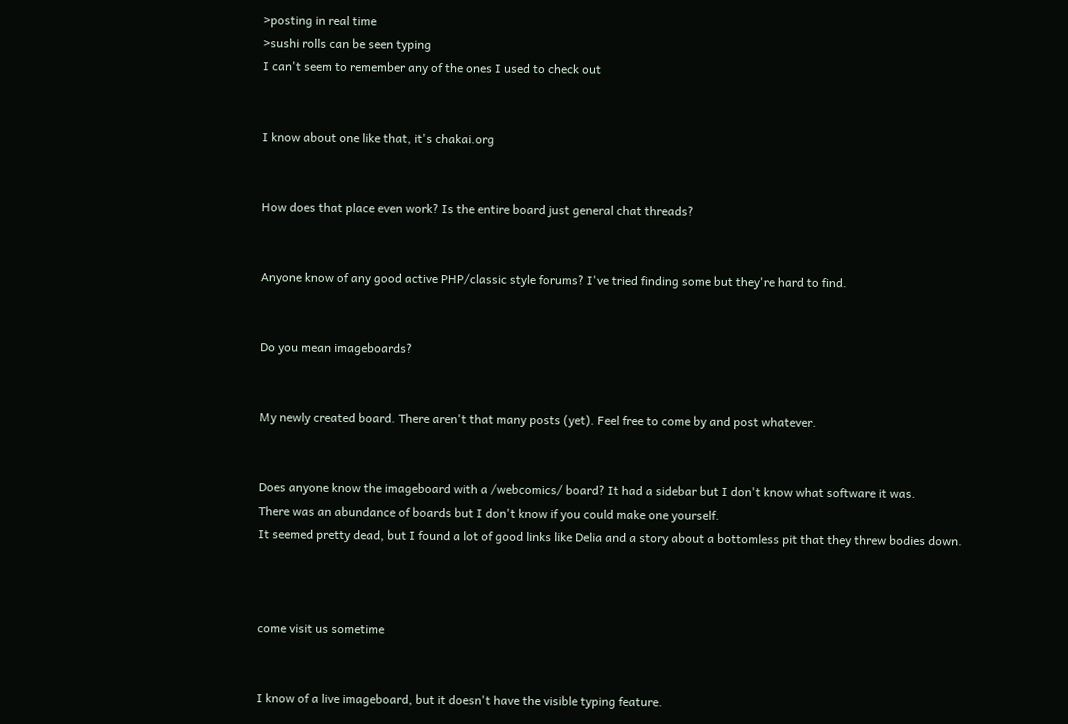>posting in real time
>sushi rolls can be seen typing
I can't seem to remember any of the ones I used to check out


I know about one like that, it's chakai.org


How does that place even work? Is the entire board just general chat threads?


Anyone know of any good active PHP/classic style forums? I've tried finding some but they're hard to find.


Do you mean imageboards?


My newly created board. There aren't that many posts (yet). Feel free to come by and post whatever.


Does anyone know the imageboard with a /webcomics/ board? It had a sidebar but I don't know what software it was.
There was an abundance of boards but I don't know if you could make one yourself.
It seemed pretty dead, but I found a lot of good links like Delia and a story about a bottomless pit that they threw bodies down.



come visit us sometime


I know of a live imageboard, but it doesn't have the visible typing feature.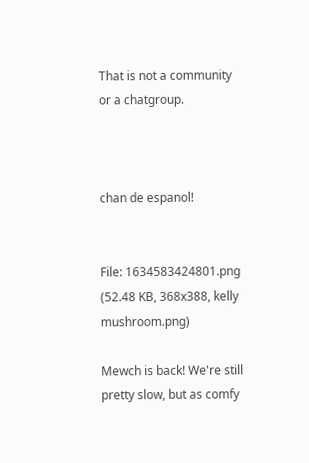That is not a community or a chatgroup.



chan de espanol!


File: 1634583424801.png (52.48 KB, 368x388, kelly mushroom.png)

Mewch is back! We're still pretty slow, but as comfy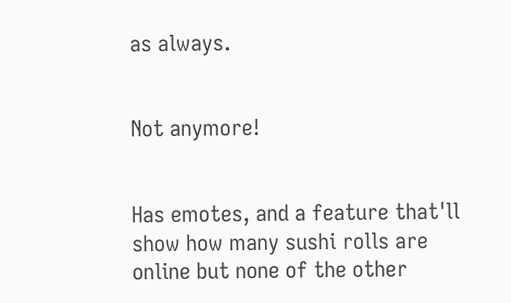as always.


Not anymore!


Has emotes, and a feature that'll show how many sushi rolls are online but none of the other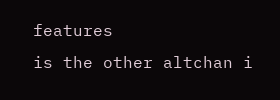features
is the other altchan i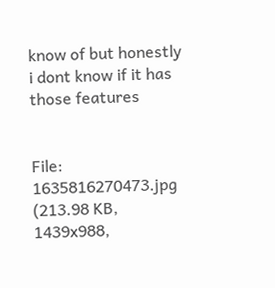know of but honestly i dont know if it has those features


File: 1635816270473.jpg (213.98 KB, 1439x988,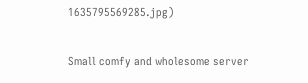1635795569285.jpg)

Small comfy and wholesome server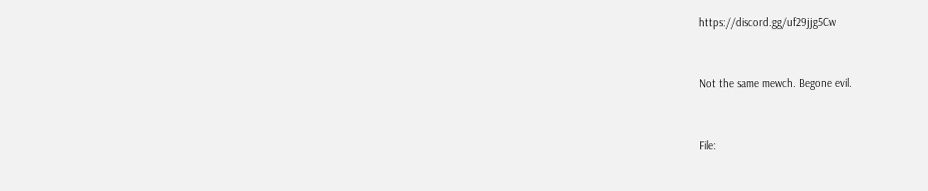https://discord.gg/uf29jjg5Cw


Not the same mewch. Begone evil.


File: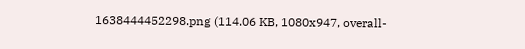1638444452298.png (114.06 KB, 1080x947, overall-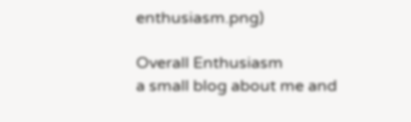enthusiasm.png)

Overall Enthusiasm
a small blog about me and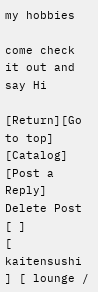my hobbies

come check it out and say Hi

[Return][Go to top] [Catalog] [Post a Reply]
Delete Post [ ]
[ kaitensushi ] [ lounge /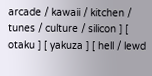arcade / kawaii / kitchen / tunes / culture / silicon ] [ otaku ] [ yakuza ] [ hell / lewd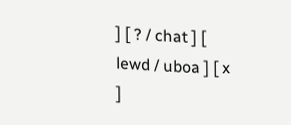] [ ? / chat ] [ lewd / uboa ] [ x ]